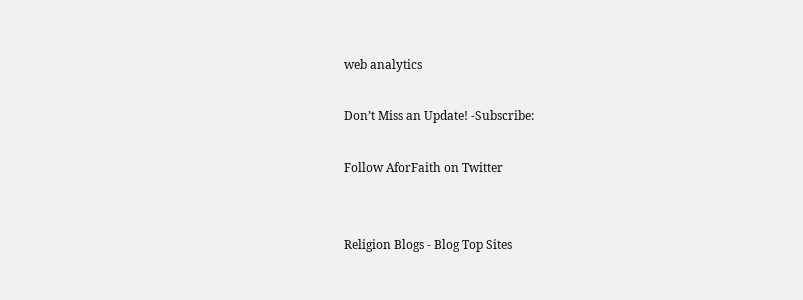web analytics

Don’t Miss an Update! -Subscribe:

Follow AforFaith on Twitter


Religion Blogs - Blog Top Sites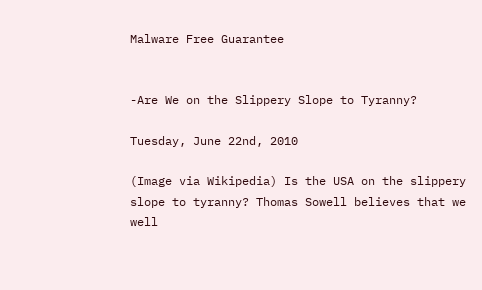Malware Free Guarantee


-Are We on the Slippery Slope to Tyranny?

Tuesday, June 22nd, 2010

(Image via Wikipedia) Is the USA on the slippery slope to tyranny? Thomas Sowell believes that we well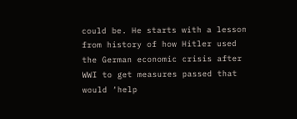could be. He starts with a lesson from history of how Hitler used the German economic crisis after WWI to get measures passed that would ‘help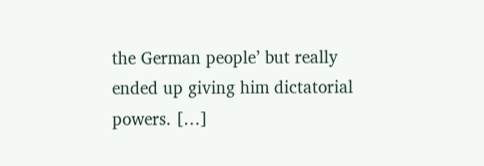the German people’ but really ended up giving him dictatorial powers. […]